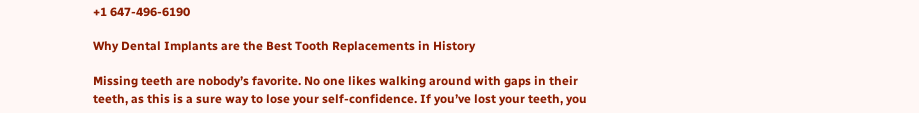+1 647-496-6190

Why Dental Implants are the Best Tooth Replacements in History

Missing teeth are nobody’s favorite. No one likes walking around with gaps in their teeth, as this is a sure way to lose your self-confidence. If you’ve lost your teeth, you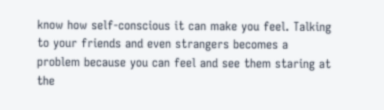know how self-conscious it can make you feel. Talking to your friends and even strangers becomes a problem because you can feel and see them staring at the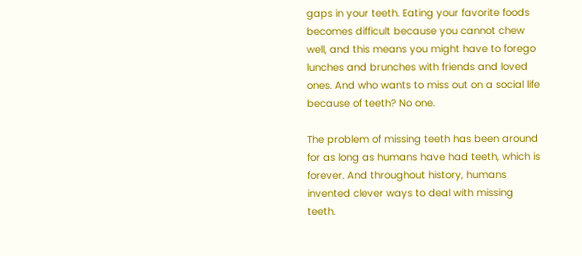gaps in your teeth. Eating your favorite foods becomes difficult because you cannot chew well, and this means you might have to forego lunches and brunches with friends and loved ones. And who wants to miss out on a social life because of teeth? No one.

The problem of missing teeth has been around for as long as humans have had teeth, which is forever. And throughout history, humans invented clever ways to deal with missing teeth.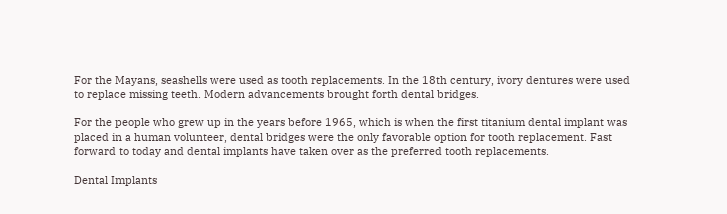For the Mayans, seashells were used as tooth replacements. In the 18th century, ivory dentures were used to replace missing teeth. Modern advancements brought forth dental bridges.

For the people who grew up in the years before 1965, which is when the first titanium dental implant was placed in a human volunteer, dental bridges were the only favorable option for tooth replacement. Fast forward to today and dental implants have taken over as the preferred tooth replacements.

Dental Implants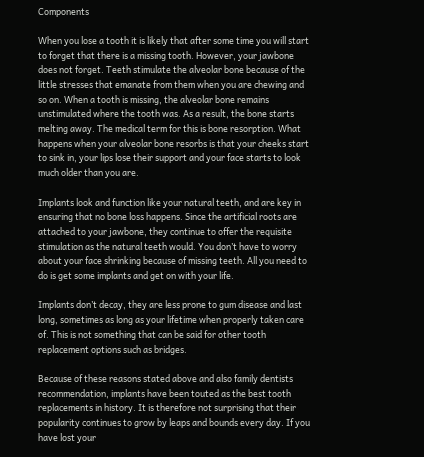Components

When you lose a tooth it is likely that after some time you will start to forget that there is a missing tooth. However, your jawbone does not forget. Teeth stimulate the alveolar bone because of the little stresses that emanate from them when you are chewing and so on. When a tooth is missing, the alveolar bone remains unstimulated where the tooth was. As a result, the bone starts melting away. The medical term for this is bone resorption. What happens when your alveolar bone resorbs is that your cheeks start to sink in, your lips lose their support and your face starts to look much older than you are.

Implants look and function like your natural teeth, and are key in ensuring that no bone loss happens. Since the artificial roots are attached to your jawbone, they continue to offer the requisite stimulation as the natural teeth would. You don’t have to worry about your face shrinking because of missing teeth. All you need to do is get some implants and get on with your life.

Implants don’t decay, they are less prone to gum disease and last long, sometimes as long as your lifetime when properly taken care of. This is not something that can be said for other tooth replacement options such as bridges.

Because of these reasons stated above and also family dentists recommendation, implants have been touted as the best tooth replacements in history. It is therefore not surprising that their popularity continues to grow by leaps and bounds every day. If you have lost your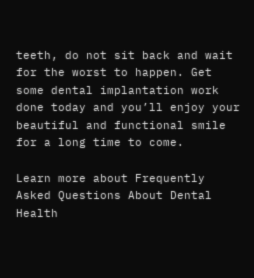teeth, do not sit back and wait for the worst to happen. Get some dental implantation work done today and you’ll enjoy your beautiful and functional smile for a long time to come.

Learn more about Frequently Asked Questions About Dental Health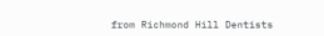from Richmond Hill Dentists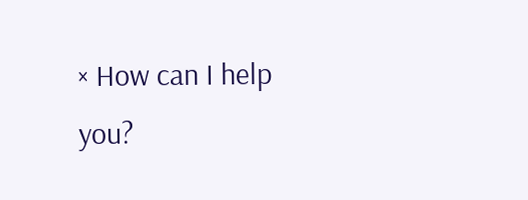× How can I help you?